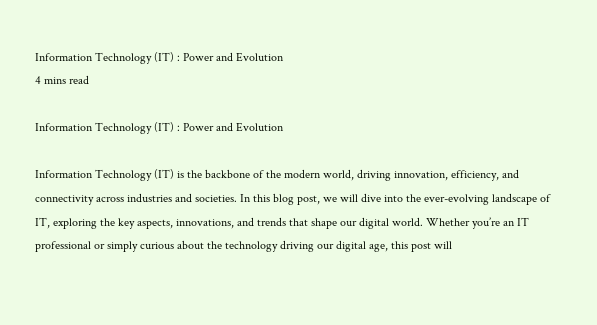Information Technology (IT) : Power and Evolution
4 mins read

Information Technology (IT) : Power and Evolution

Information Technology (IT) is the backbone of the modern world, driving innovation, efficiency, and connectivity across industries and societies. In this blog post, we will dive into the ever-evolving landscape of IT, exploring the key aspects, innovations, and trends that shape our digital world. Whether you’re an IT professional or simply curious about the technology driving our digital age, this post will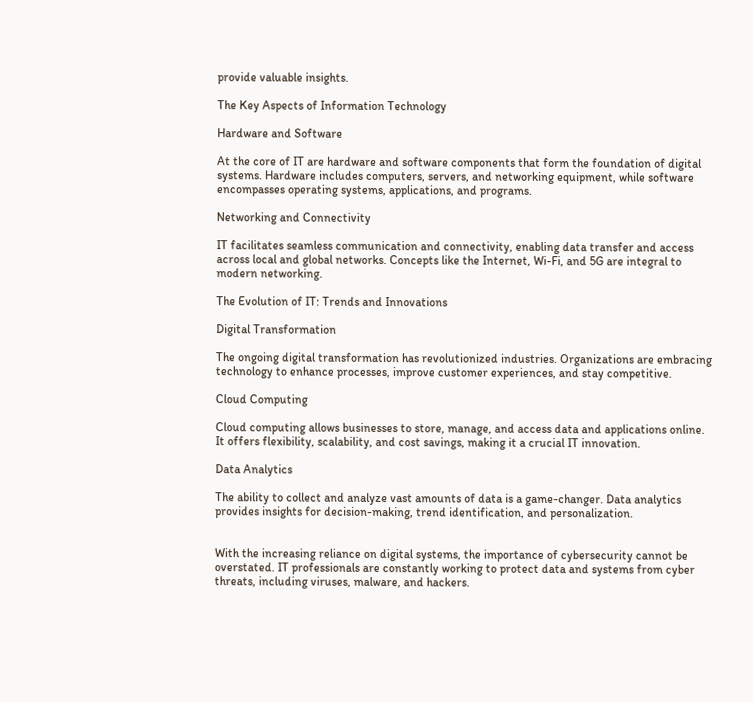provide valuable insights.

The Key Aspects of Information Technology

Hardware and Software

At the core of IT are hardware and software components that form the foundation of digital systems. Hardware includes computers, servers, and networking equipment, while software encompasses operating systems, applications, and programs.

Networking and Connectivity

IT facilitates seamless communication and connectivity, enabling data transfer and access across local and global networks. Concepts like the Internet, Wi-Fi, and 5G are integral to modern networking.

The Evolution of IT: Trends and Innovations

Digital Transformation

The ongoing digital transformation has revolutionized industries. Organizations are embracing technology to enhance processes, improve customer experiences, and stay competitive.

Cloud Computing

Cloud computing allows businesses to store, manage, and access data and applications online. It offers flexibility, scalability, and cost savings, making it a crucial IT innovation.

Data Analytics

The ability to collect and analyze vast amounts of data is a game-changer. Data analytics provides insights for decision-making, trend identification, and personalization.


With the increasing reliance on digital systems, the importance of cybersecurity cannot be overstated. IT professionals are constantly working to protect data and systems from cyber threats, including viruses, malware, and hackers.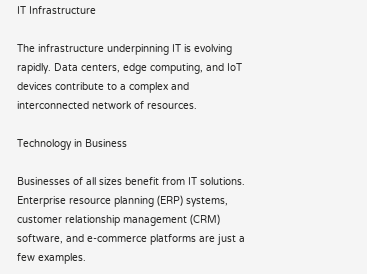IT Infrastructure

The infrastructure underpinning IT is evolving rapidly. Data centers, edge computing, and IoT devices contribute to a complex and interconnected network of resources.

Technology in Business

Businesses of all sizes benefit from IT solutions. Enterprise resource planning (ERP) systems, customer relationship management (CRM) software, and e-commerce platforms are just a few examples.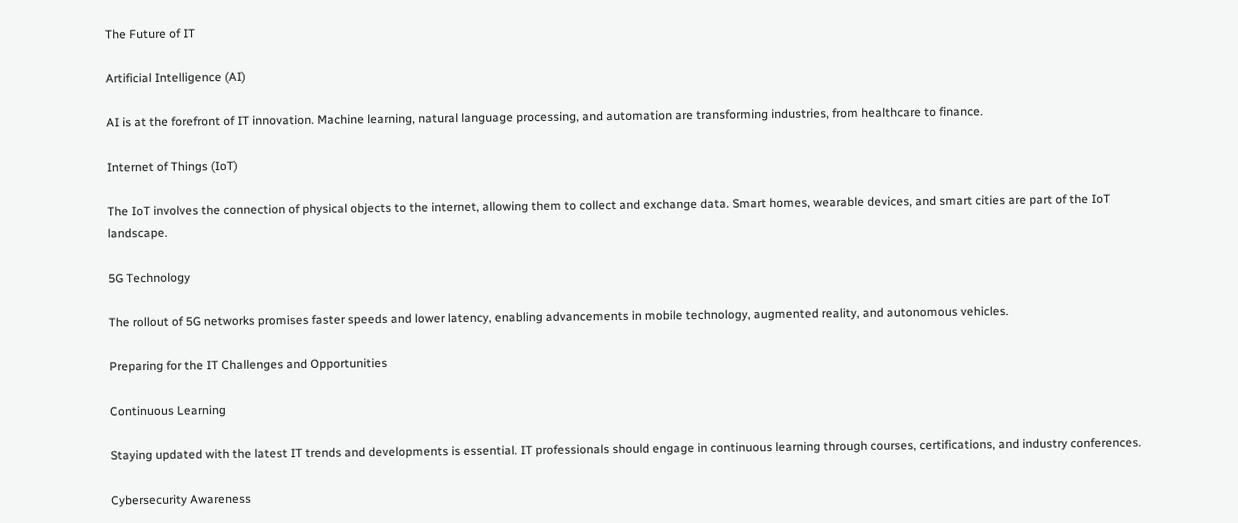The Future of IT

Artificial Intelligence (AI)

AI is at the forefront of IT innovation. Machine learning, natural language processing, and automation are transforming industries, from healthcare to finance.

Internet of Things (IoT)

The IoT involves the connection of physical objects to the internet, allowing them to collect and exchange data. Smart homes, wearable devices, and smart cities are part of the IoT landscape.

5G Technology

The rollout of 5G networks promises faster speeds and lower latency, enabling advancements in mobile technology, augmented reality, and autonomous vehicles.

Preparing for the IT Challenges and Opportunities

Continuous Learning

Staying updated with the latest IT trends and developments is essential. IT professionals should engage in continuous learning through courses, certifications, and industry conferences.

Cybersecurity Awareness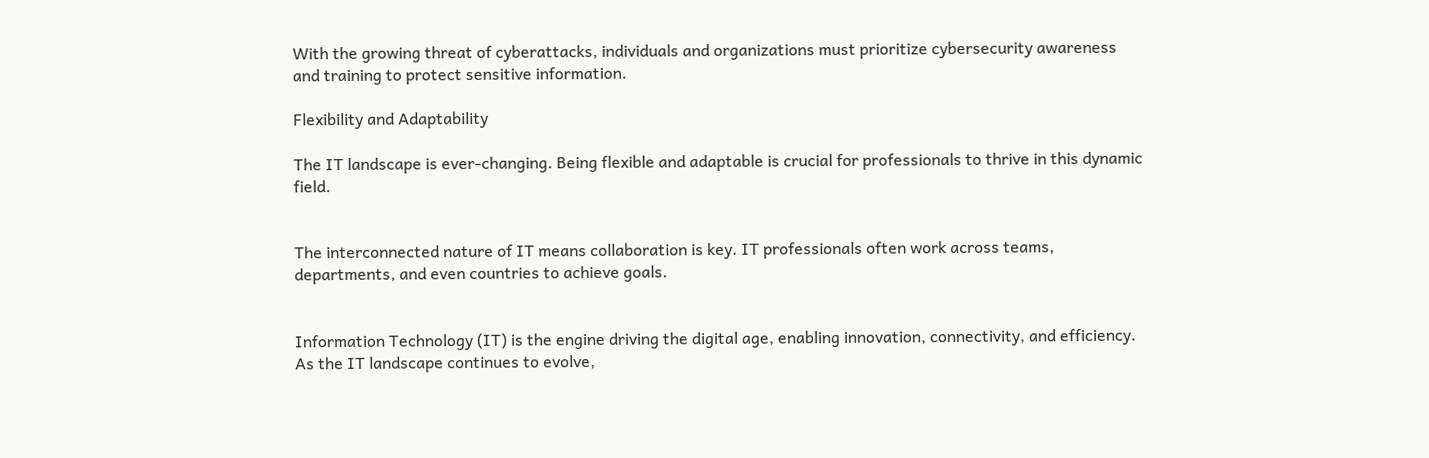With the growing threat of cyberattacks, individuals and organizations must prioritize cybersecurity awareness and training to protect sensitive information.

Flexibility and Adaptability

The IT landscape is ever-changing. Being flexible and adaptable is crucial for professionals to thrive in this dynamic field.


The interconnected nature of IT means collaboration is key. IT professionals often work across teams, departments, and even countries to achieve goals.


Information Technology (IT) is the engine driving the digital age, enabling innovation, connectivity, and efficiency. As the IT landscape continues to evolve,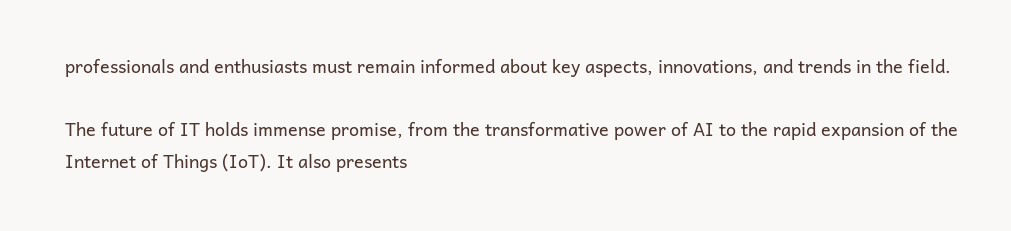professionals and enthusiasts must remain informed about key aspects, innovations, and trends in the field.

The future of IT holds immense promise, from the transformative power of AI to the rapid expansion of the Internet of Things (IoT). It also presents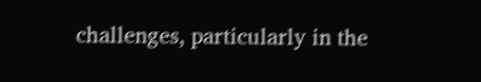challenges, particularly in the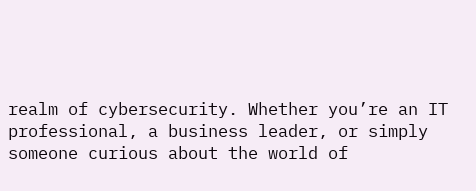realm of cybersecurity. Whether you’re an IT professional, a business leader, or simply someone curious about the world of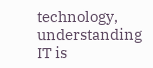technology, understanding IT is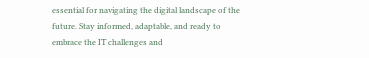essential for navigating the digital landscape of the future. Stay informed, adaptable, and ready to embrace the IT challenges and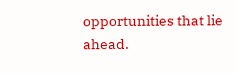opportunities that lie ahead.